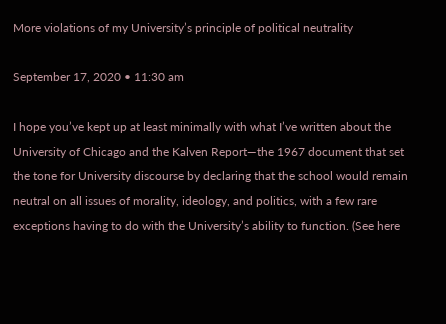More violations of my University’s principle of political neutrality

September 17, 2020 • 11:30 am

I hope you’ve kept up at least minimally with what I’ve written about the University of Chicago and the Kalven Report—the 1967 document that set the tone for University discourse by declaring that the school would remain neutral on all issues of morality, ideology, and politics, with a few rare exceptions having to do with the University’s ability to function. (See here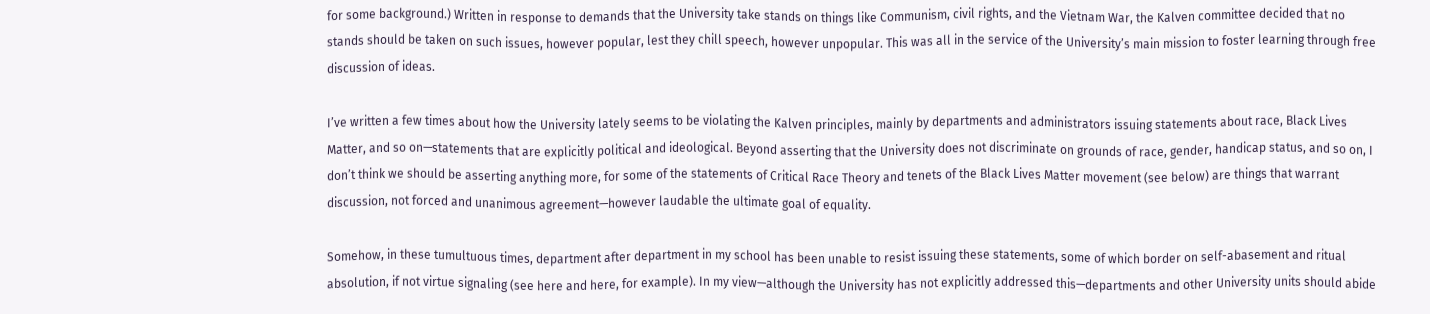for some background.) Written in response to demands that the University take stands on things like Communism, civil rights, and the Vietnam War, the Kalven committee decided that no stands should be taken on such issues, however popular, lest they chill speech, however unpopular. This was all in the service of the University’s main mission to foster learning through free discussion of ideas.

I’ve written a few times about how the University lately seems to be violating the Kalven principles, mainly by departments and administrators issuing statements about race, Black Lives Matter, and so on—statements that are explicitly political and ideological. Beyond asserting that the University does not discriminate on grounds of race, gender, handicap status, and so on, I don’t think we should be asserting anything more, for some of the statements of Critical Race Theory and tenets of the Black Lives Matter movement (see below) are things that warrant discussion, not forced and unanimous agreement—however laudable the ultimate goal of equality.

Somehow, in these tumultuous times, department after department in my school has been unable to resist issuing these statements, some of which border on self-abasement and ritual absolution, if not virtue signaling (see here and here, for example). In my view—although the University has not explicitly addressed this—departments and other University units should abide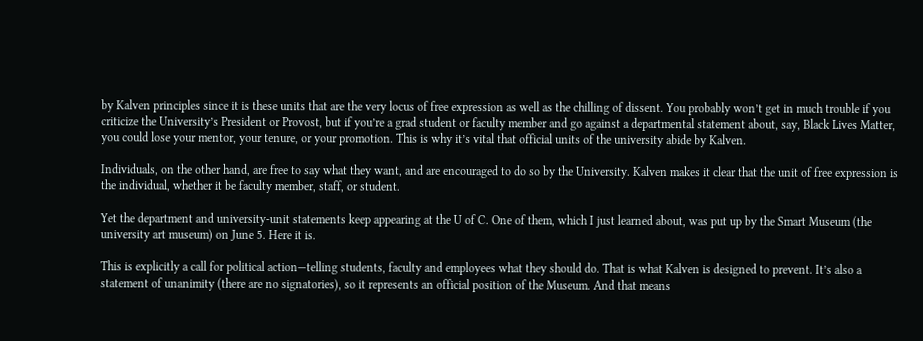by Kalven principles since it is these units that are the very locus of free expression as well as the chilling of dissent. You probably won’t get in much trouble if you criticize the University’s President or Provost, but if you’re a grad student or faculty member and go against a departmental statement about, say, Black Lives Matter, you could lose your mentor, your tenure, or your promotion. This is why it’s vital that official units of the university abide by Kalven.

Individuals, on the other hand, are free to say what they want, and are encouraged to do so by the University. Kalven makes it clear that the unit of free expression is the individual, whether it be faculty member, staff, or student.

Yet the department and university-unit statements keep appearing at the U of C. One of them, which I just learned about, was put up by the Smart Museum (the university art museum) on June 5. Here it is.

This is explicitly a call for political action—telling students, faculty and employees what they should do. That is what Kalven is designed to prevent. It’s also a statement of unanimity (there are no signatories), so it represents an official position of the Museum. And that means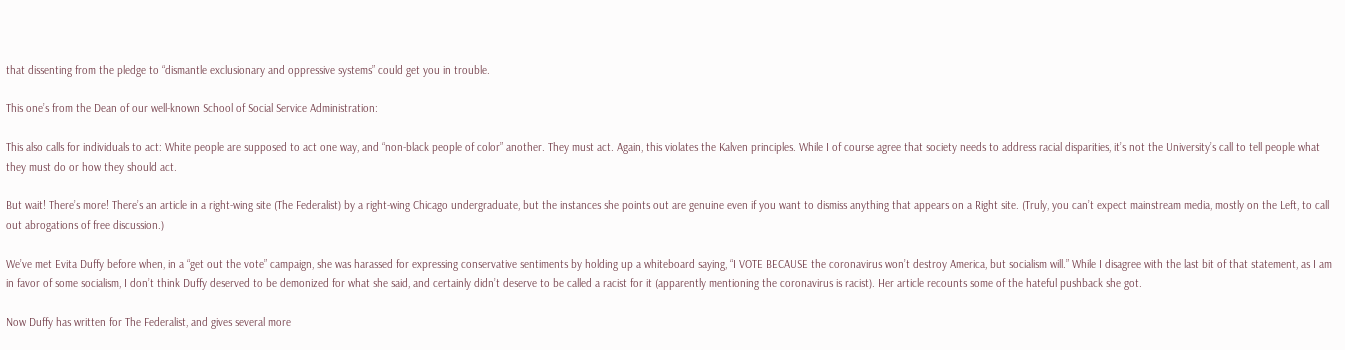that dissenting from the pledge to “dismantle exclusionary and oppressive systems” could get you in trouble.

This one’s from the Dean of our well-known School of Social Service Administration:

This also calls for individuals to act: White people are supposed to act one way, and “non-black people of color” another. They must act. Again, this violates the Kalven principles. While I of course agree that society needs to address racial disparities, it’s not the University’s call to tell people what they must do or how they should act.

But wait! There’s more! There’s an article in a right-wing site (The Federalist) by a right-wing Chicago undergraduate, but the instances she points out are genuine even if you want to dismiss anything that appears on a Right site. (Truly, you can’t expect mainstream media, mostly on the Left, to call out abrogations of free discussion.)

We’ve met Evita Duffy before when, in a “get out the vote” campaign, she was harassed for expressing conservative sentiments by holding up a whiteboard saying, “I VOTE BECAUSE the coronavirus won’t destroy America, but socialism will.” While I disagree with the last bit of that statement, as I am in favor of some socialism, I don’t think Duffy deserved to be demonized for what she said, and certainly didn’t deserve to be called a racist for it (apparently mentioning the coronavirus is racist). Her article recounts some of the hateful pushback she got.

Now Duffy has written for The Federalist, and gives several more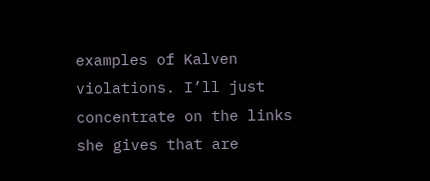examples of Kalven violations. I’ll just concentrate on the links she gives that are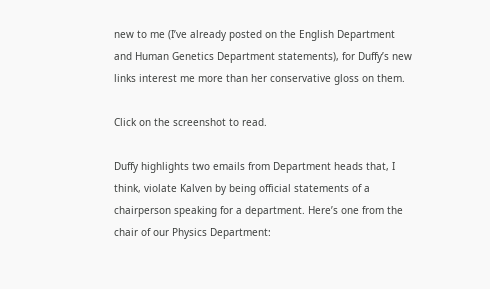new to me (I’ve already posted on the English Department and Human Genetics Department statements), for Duffy’s new links interest me more than her conservative gloss on them.

Click on the screenshot to read.

Duffy highlights two emails from Department heads that, I think, violate Kalven by being official statements of a chairperson speaking for a department. Here’s one from the chair of our Physics Department: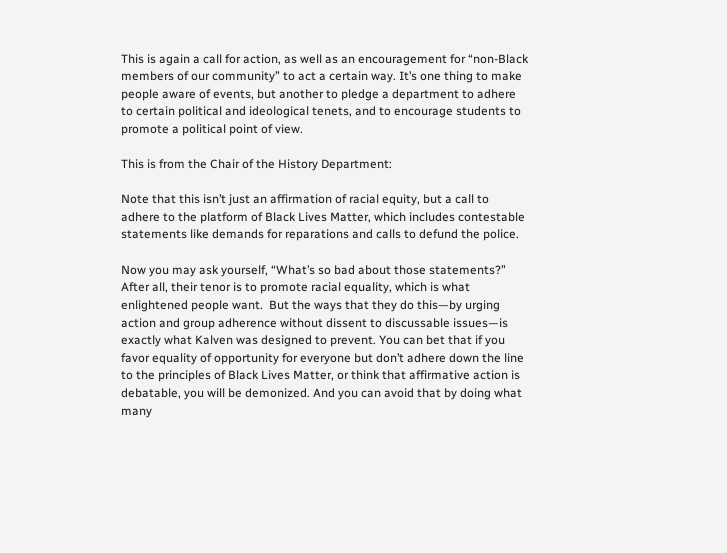This is again a call for action, as well as an encouragement for “non-Black members of our community” to act a certain way. It’s one thing to make people aware of events, but another to pledge a department to adhere to certain political and ideological tenets, and to encourage students to promote a political point of view.

This is from the Chair of the History Department:

Note that this isn’t just an affirmation of racial equity, but a call to adhere to the platform of Black Lives Matter, which includes contestable statements like demands for reparations and calls to defund the police.

Now you may ask yourself, “What’s so bad about those statements?” After all, their tenor is to promote racial equality, which is what enlightened people want.  But the ways that they do this—by urging action and group adherence without dissent to discussable issues—is exactly what Kalven was designed to prevent. You can bet that if you favor equality of opportunity for everyone but don’t adhere down the line to the principles of Black Lives Matter, or think that affirmative action is debatable, you will be demonized. And you can avoid that by doing what many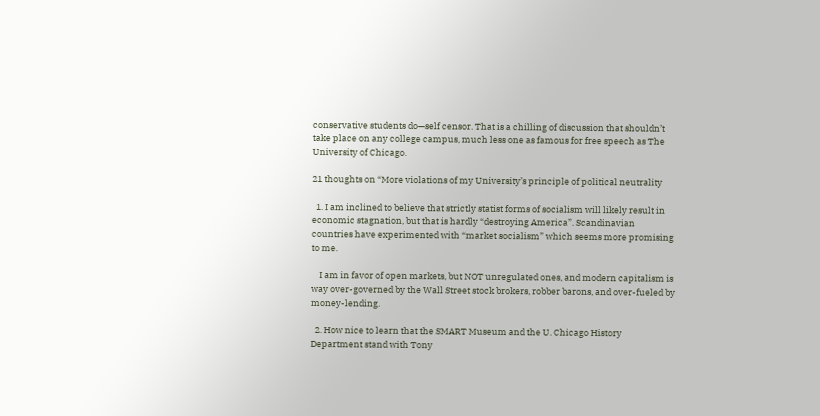conservative students do—self censor. That is a chilling of discussion that shouldn’t take place on any college campus, much less one as famous for free speech as The University of Chicago.

21 thoughts on “More violations of my University’s principle of political neutrality

  1. I am inclined to believe that strictly statist forms of socialism will likely result in economic stagnation, but that is hardly “destroying America”. Scandinavian countries have experimented with “market socialism” which seems more promising to me.

    I am in favor of open markets, but NOT unregulated ones, and modern capitalism is way over-governed by the Wall Street stock brokers, robber barons, and over-fueled by money-lending.

  2. How nice to learn that the SMART Museum and the U. Chicago History Department stand with Tony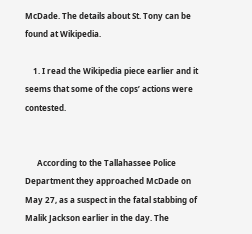McDade. The details about St. Tony can be found at Wikipedia.

    1. I read the Wikipedia piece earlier and it seems that some of the cops’ actions were contested.


      According to the Tallahassee Police Department they approached McDade on May 27, as a suspect in the fatal stabbing of Malik Jackson earlier in the day. The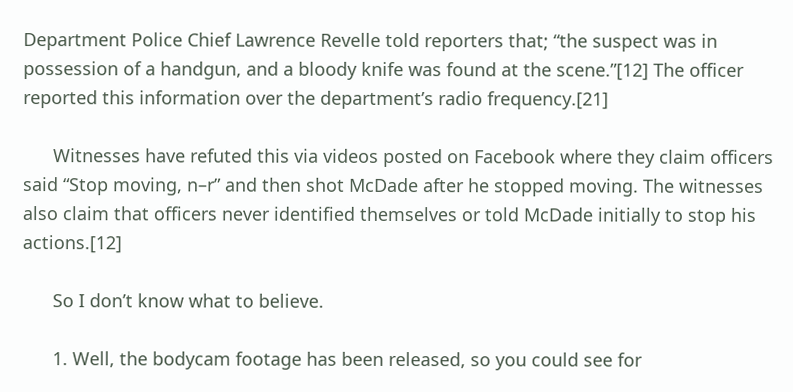Department Police Chief Lawrence Revelle told reporters that; “the suspect was in possession of a handgun, and a bloody knife was found at the scene.”[12] The officer reported this information over the department’s radio frequency.[21]

      Witnesses have refuted this via videos posted on Facebook where they claim officers said “Stop moving, n–r” and then shot McDade after he stopped moving. The witnesses also claim that officers never identified themselves or told McDade initially to stop his actions.[12]

      So I don’t know what to believe.

      1. Well, the bodycam footage has been released, so you could see for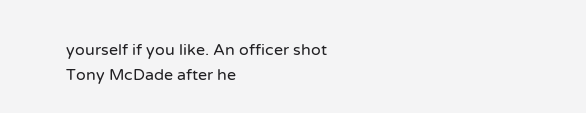yourself if you like. An officer shot Tony McDade after he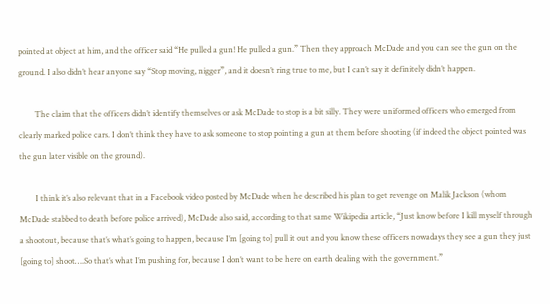pointed at object at him, and the officer said “He pulled a gun! He pulled a gun.” Then they approach McDade and you can see the gun on the ground. I also didn’t hear anyone say “Stop moving, nigger”, and it doesn’t ring true to me, but I can’t say it definitely didn’t happen.

        The claim that the officers didn’t identify themselves or ask McDade to stop is a bit silly. They were uniformed officers who emerged from clearly marked police cars. I don’t think they have to ask someone to stop pointing a gun at them before shooting (if indeed the object pointed was the gun later visible on the ground).

        I think it’s also relevant that in a Facebook video posted by McDade when he described his plan to get revenge on Malik Jackson (whom McDade stabbed to death before police arrived), McDade also said, according to that same Wikipedia article, “Just know before I kill myself through a shootout, because that’s what’s going to happen, because I’m [going to] pull it out and you know these officers nowadays they see a gun they just [going to] shoot….So that’s what I’m pushing for, because I don’t want to be here on earth dealing with the government.”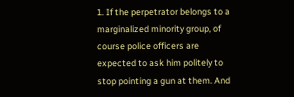1. If the perpetrator belongs to a marginalized minority group, of course police officers are expected to ask him politely to stop pointing a gun at them. And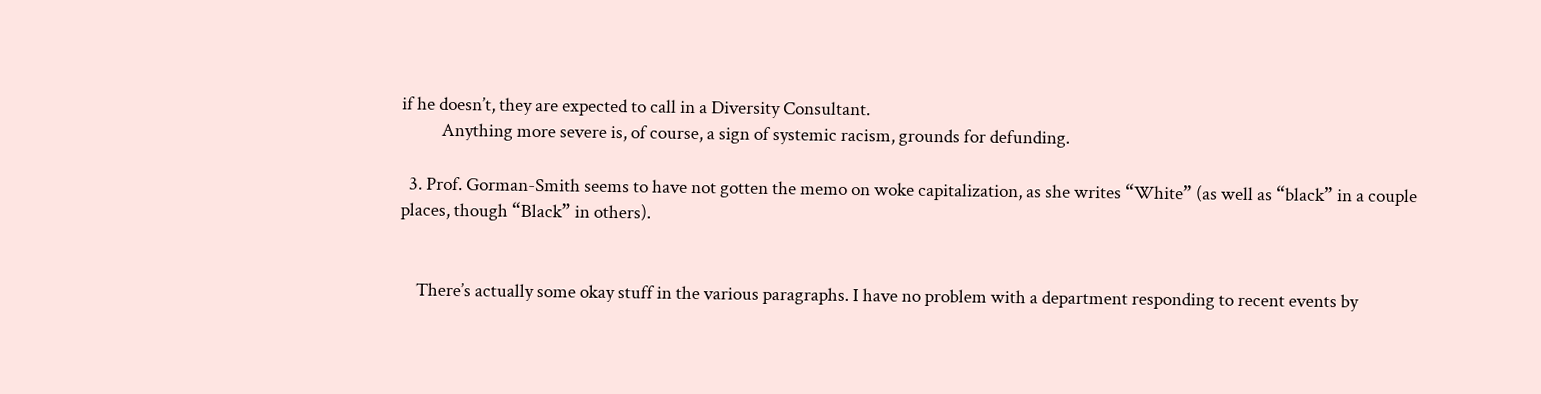if he doesn’t, they are expected to call in a Diversity Consultant.
          Anything more severe is, of course, a sign of systemic racism, grounds for defunding.

  3. Prof. Gorman-Smith seems to have not gotten the memo on woke capitalization, as she writes “White” (as well as “black” in a couple places, though “Black” in others).


    There’s actually some okay stuff in the various paragraphs. I have no problem with a department responding to recent events by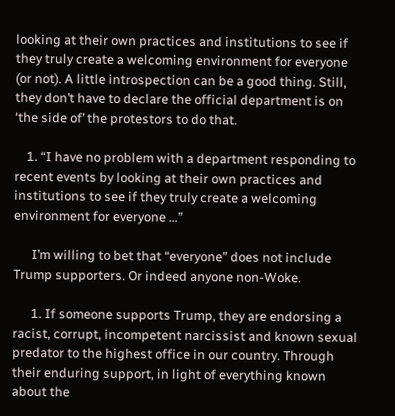looking at their own practices and institutions to see if they truly create a welcoming environment for everyone (or not). A little introspection can be a good thing. Still, they don’t have to declare the official department is on ‘the side of’ the protestors to do that.

    1. “I have no problem with a department responding to recent events by looking at their own practices and institutions to see if they truly create a welcoming environment for everyone …”

      I’m willing to bet that “everyone” does not include Trump supporters. Or indeed anyone non-Woke.

      1. If someone supports Trump, they are endorsing a racist, corrupt, incompetent narcissist and known sexual predator to the highest office in our country. Through their enduring support, in light of everything known about the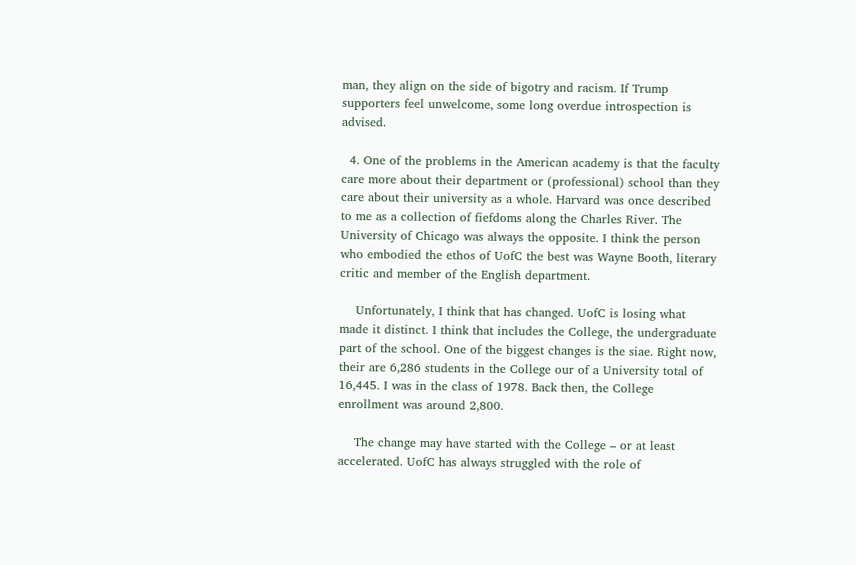man, they align on the side of bigotry and racism. If Trump supporters feel unwelcome, some long overdue introspection is advised.

  4. One of the problems in the American academy is that the faculty care more about their department or (professional) school than they care about their university as a whole. Harvard was once described to me as a collection of fiefdoms along the Charles River. The University of Chicago was always the opposite. I think the person who embodied the ethos of UofC the best was Wayne Booth, literary critic and member of the English department.

    Unfortunately, I think that has changed. UofC is losing what made it distinct. I think that includes the College, the undergraduate part of the school. One of the biggest changes is the siae. Right now, their are 6,286 students in the College our of a University total of 16,445. I was in the class of 1978. Back then, the College enrollment was around 2,800.

    The change may have started with the College – or at least accelerated. UofC has always struggled with the role of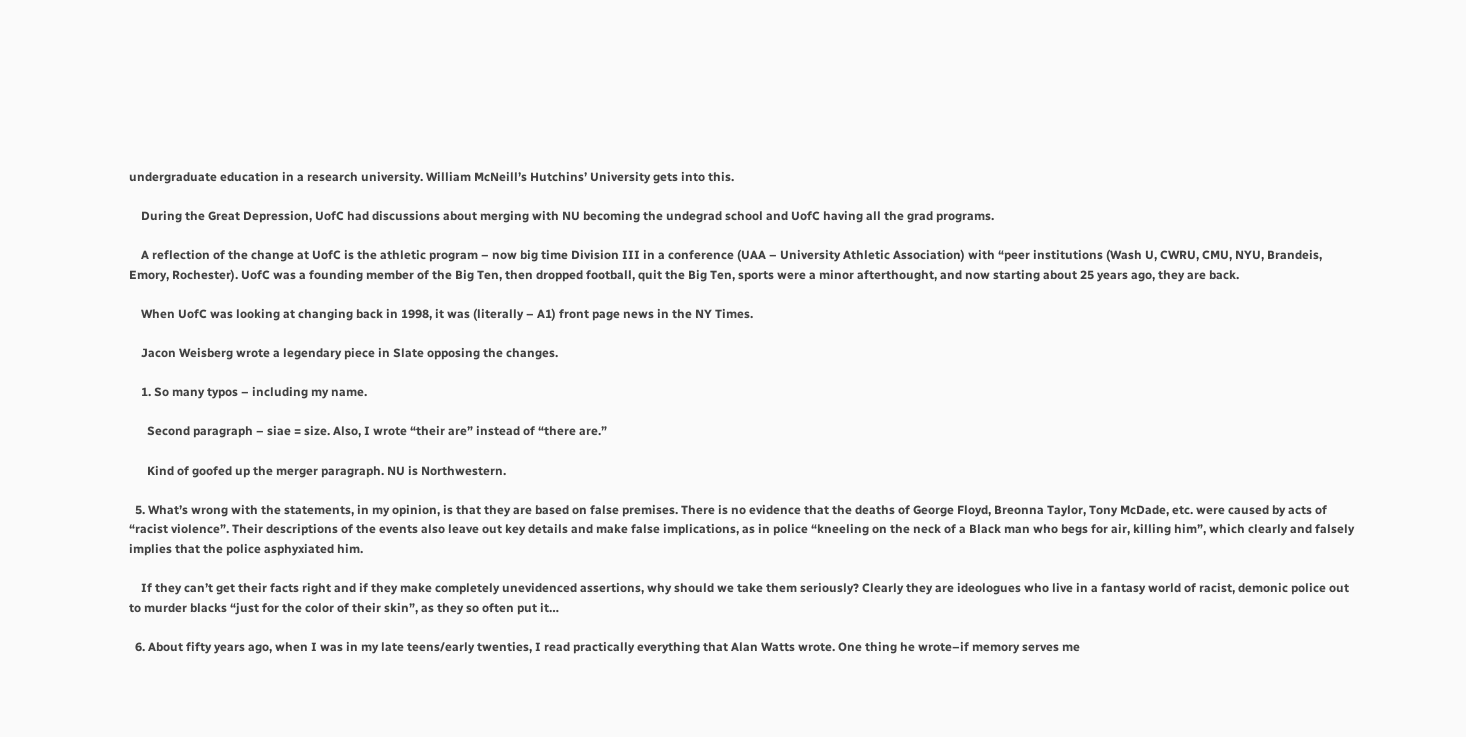undergraduate education in a research university. William McNeill’s Hutchins’ University gets into this.

    During the Great Depression, UofC had discussions about merging with NU becoming the undegrad school and UofC having all the grad programs.

    A reflection of the change at UofC is the athletic program – now big time Division III in a conference (UAA – University Athletic Association) with “peer institutions (Wash U, CWRU, CMU, NYU, Brandeis, Emory, Rochester). UofC was a founding member of the Big Ten, then dropped football, quit the Big Ten, sports were a minor afterthought, and now starting about 25 years ago, they are back.

    When UofC was looking at changing back in 1998, it was (literally – A1) front page news in the NY Times.

    Jacon Weisberg wrote a legendary piece in Slate opposing the changes.

    1. So many typos – including my name.

      Second paragraph – siae = size. Also, I wrote “their are” instead of “there are.”

      Kind of goofed up the merger paragraph. NU is Northwestern.

  5. What’s wrong with the statements, in my opinion, is that they are based on false premises. There is no evidence that the deaths of George Floyd, Breonna Taylor, Tony McDade, etc. were caused by acts of “racist violence”. Their descriptions of the events also leave out key details and make false implications, as in police “kneeling on the neck of a Black man who begs for air, killing him”, which clearly and falsely implies that the police asphyxiated him.

    If they can’t get their facts right and if they make completely unevidenced assertions, why should we take them seriously? Clearly they are ideologues who live in a fantasy world of racist, demonic police out to murder blacks “just for the color of their skin”, as they so often put it…

  6. About fifty years ago, when I was in my late teens/early twenties, I read practically everything that Alan Watts wrote. One thing he wrote–if memory serves me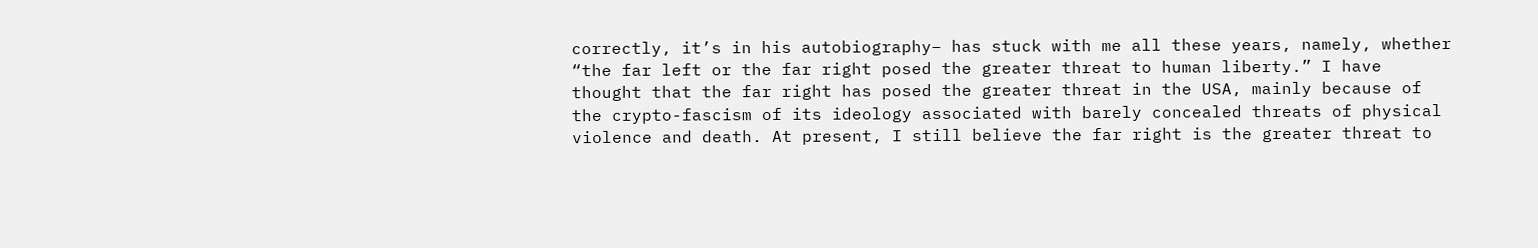correctly, it’s in his autobiography– has stuck with me all these years, namely, whether “the far left or the far right posed the greater threat to human liberty.” I have thought that the far right has posed the greater threat in the USA, mainly because of the crypto-fascism of its ideology associated with barely concealed threats of physical violence and death. At present, I still believe the far right is the greater threat to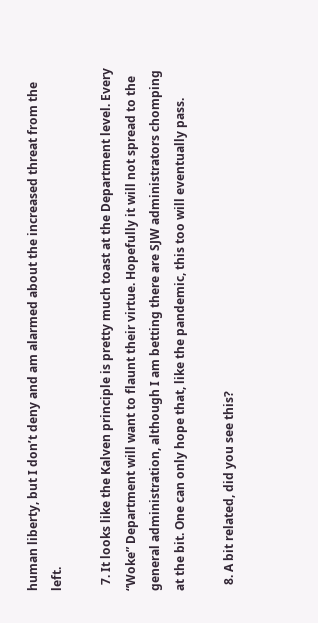human liberty, but I don’t deny and am alarmed about the increased threat from the left.

  7. It looks like the Kalven principle is pretty much toast at the Department level. Every “Woke” Department will want to flaunt their virtue. Hopefully it will not spread to the general administration, although I am betting there are SJW administrators chomping at the bit. One can only hope that, like the pandemic, this too will eventually pass.

  8. A bit related, did you see this?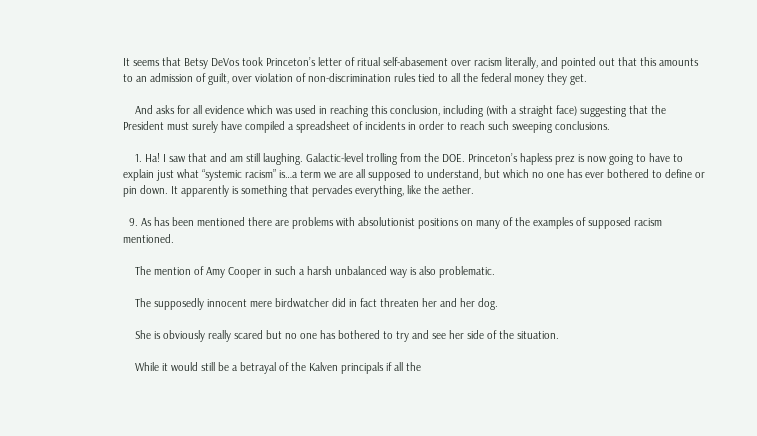It seems that Betsy DeVos took Princeton’s letter of ritual self-abasement over racism literally, and pointed out that this amounts to an admission of guilt, over violation of non-discrimination rules tied to all the federal money they get.

    And asks for all evidence which was used in reaching this conclusion, including (with a straight face) suggesting that the President must surely have compiled a spreadsheet of incidents in order to reach such sweeping conclusions.

    1. Ha! I saw that and am still laughing. Galactic-level trolling from the DOE. Princeton’s hapless prez is now going to have to explain just what “systemic racism” is…a term we are all supposed to understand, but which no one has ever bothered to define or pin down. It apparently is something that pervades everything, like the aether.

  9. As has been mentioned there are problems with absolutionist positions on many of the examples of supposed racism mentioned.

    The mention of Amy Cooper in such a harsh unbalanced way is also problematic.

    The supposedly innocent mere birdwatcher did in fact threaten her and her dog.

    She is obviously really scared but no one has bothered to try and see her side of the situation.

    While it would still be a betrayal of the Kalven principals if all the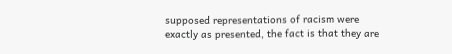supposed representations of racism were exactly as presented, the fact is that they are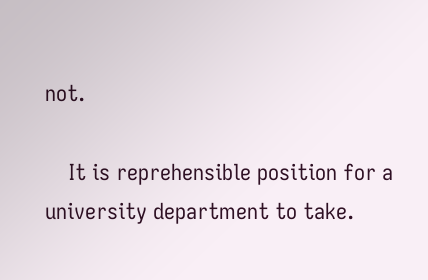not.

    It is reprehensible position for a university department to take.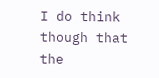I do think though that the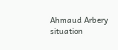Ahmaud Arbery situation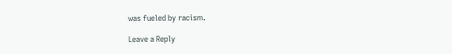was fueled by racism.

Leave a Reply